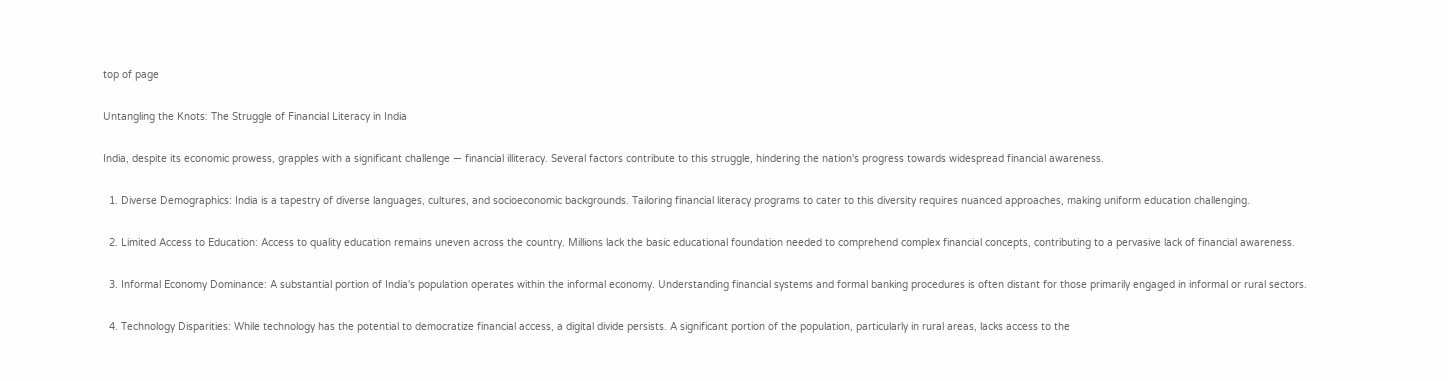top of page

Untangling the Knots: The Struggle of Financial Literacy in India

India, despite its economic prowess, grapples with a significant challenge — financial illiteracy. Several factors contribute to this struggle, hindering the nation's progress towards widespread financial awareness.

  1. Diverse Demographics: India is a tapestry of diverse languages, cultures, and socioeconomic backgrounds. Tailoring financial literacy programs to cater to this diversity requires nuanced approaches, making uniform education challenging.

  2. Limited Access to Education: Access to quality education remains uneven across the country. Millions lack the basic educational foundation needed to comprehend complex financial concepts, contributing to a pervasive lack of financial awareness.

  3. Informal Economy Dominance: A substantial portion of India's population operates within the informal economy. Understanding financial systems and formal banking procedures is often distant for those primarily engaged in informal or rural sectors.

  4. Technology Disparities: While technology has the potential to democratize financial access, a digital divide persists. A significant portion of the population, particularly in rural areas, lacks access to the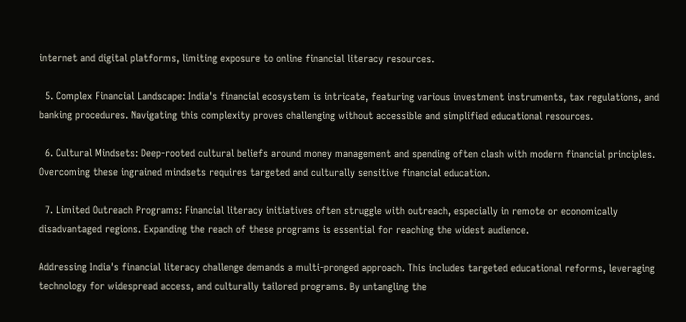internet and digital platforms, limiting exposure to online financial literacy resources.

  5. Complex Financial Landscape: India's financial ecosystem is intricate, featuring various investment instruments, tax regulations, and banking procedures. Navigating this complexity proves challenging without accessible and simplified educational resources.

  6. Cultural Mindsets: Deep-rooted cultural beliefs around money management and spending often clash with modern financial principles. Overcoming these ingrained mindsets requires targeted and culturally sensitive financial education.

  7. Limited Outreach Programs: Financial literacy initiatives often struggle with outreach, especially in remote or economically disadvantaged regions. Expanding the reach of these programs is essential for reaching the widest audience.

Addressing India's financial literacy challenge demands a multi-pronged approach. This includes targeted educational reforms, leveraging technology for widespread access, and culturally tailored programs. By untangling the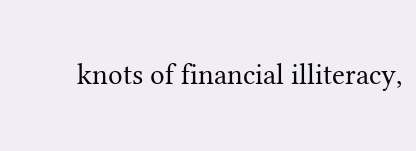knots of financial illiteracy,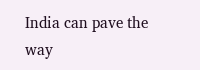India can pave the way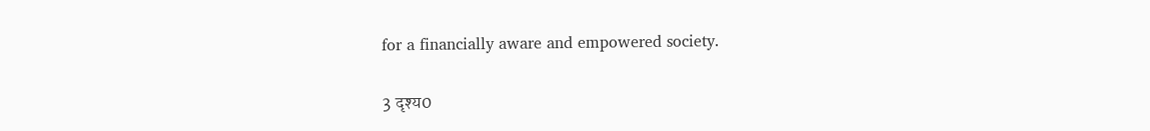for a financially aware and empowered society.

3 दृश्य0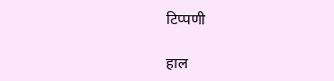टिप्पणी

हाल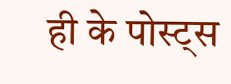ही के पोस्ट्स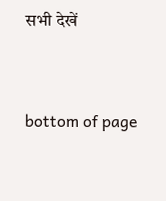सभी देखें


bottom of page